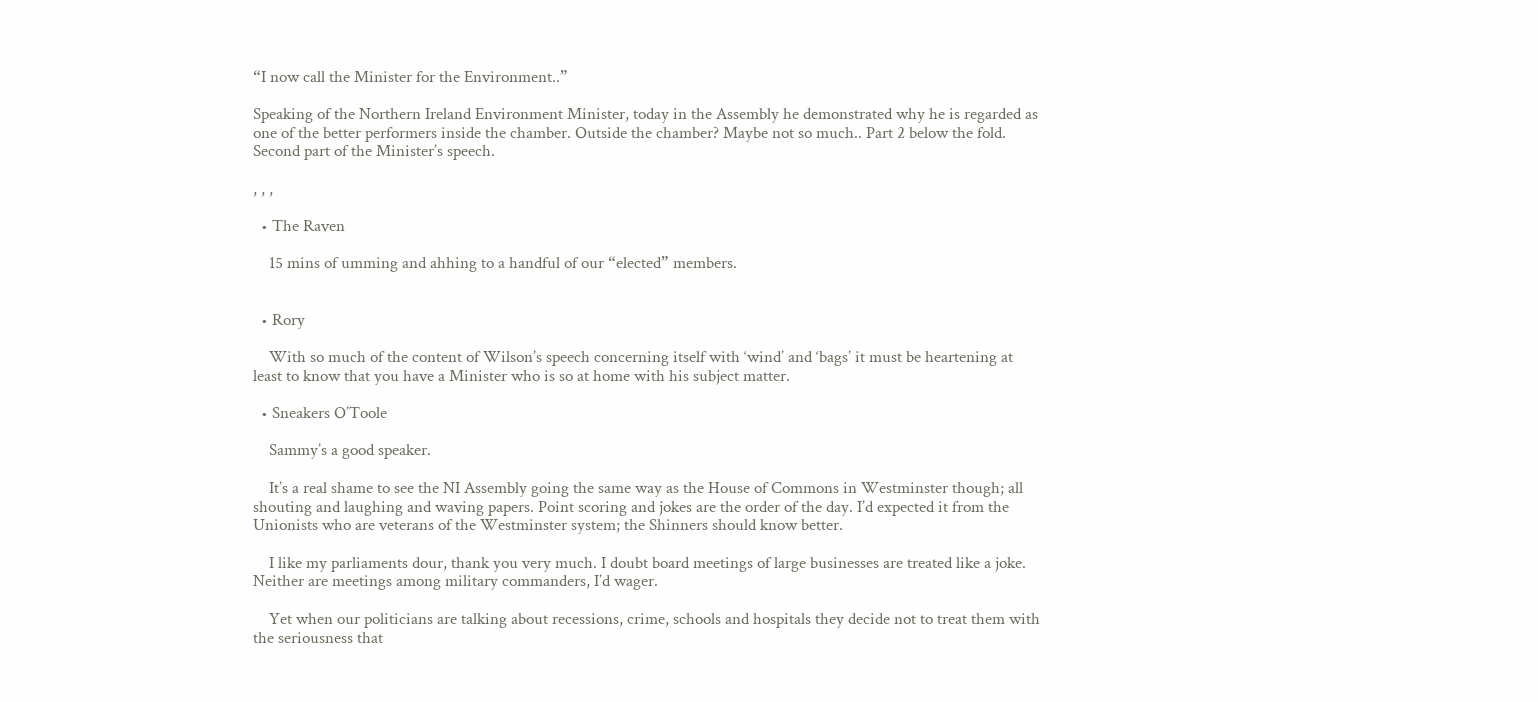“I now call the Minister for the Environment..”

Speaking of the Northern Ireland Environment Minister, today in the Assembly he demonstrated why he is regarded as one of the better performers inside the chamber. Outside the chamber? Maybe not so much.. Part 2 below the fold.
Second part of the Minister’s speech.

, , ,

  • The Raven

    15 mins of umming and ahhing to a handful of our “elected” members.


  • Rory

    With so much of the content of Wilson’s speech concerning itself with ‘wind’ and ‘bags’ it must be heartening at least to know that you have a Minister who is so at home with his subject matter.

  • Sneakers O’Toole

    Sammy’s a good speaker.

    It’s a real shame to see the NI Assembly going the same way as the House of Commons in Westminster though; all shouting and laughing and waving papers. Point scoring and jokes are the order of the day. I’d expected it from the Unionists who are veterans of the Westminster system; the Shinners should know better.

    I like my parliaments dour, thank you very much. I doubt board meetings of large businesses are treated like a joke. Neither are meetings among military commanders, I’d wager.

    Yet when our politicians are talking about recessions, crime, schools and hospitals they decide not to treat them with the seriousness that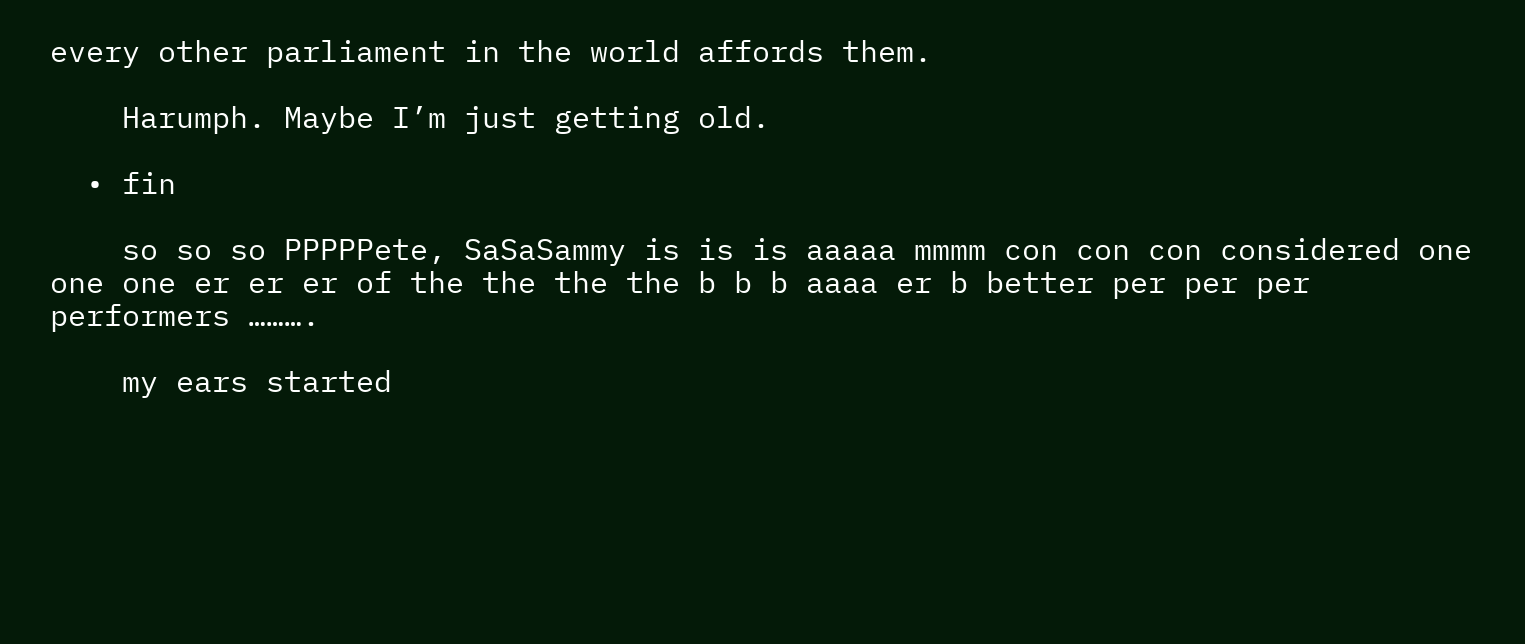every other parliament in the world affords them.

    Harumph. Maybe I’m just getting old.

  • fin

    so so so PPPPPete, SaSaSammy is is is aaaaa mmmm con con con considered one one one er er er of the the the the b b b aaaa er b better per per per performers ……….

    my ears started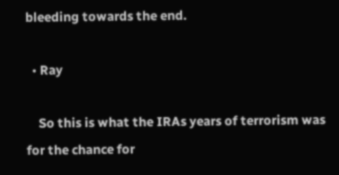bleeding towards the end.

  • Ray

    So this is what the IRAs years of terrorism was for the chance for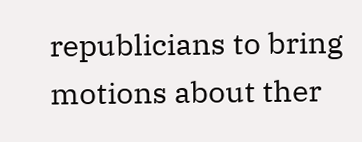republicians to bring motions about ther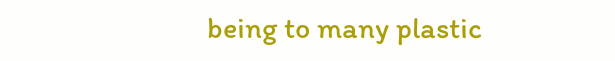being to many plastic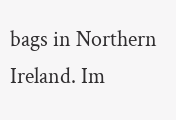bags in Northern Ireland. Im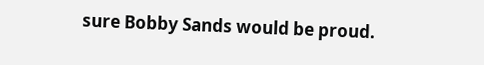sure Bobby Sands would be proud.